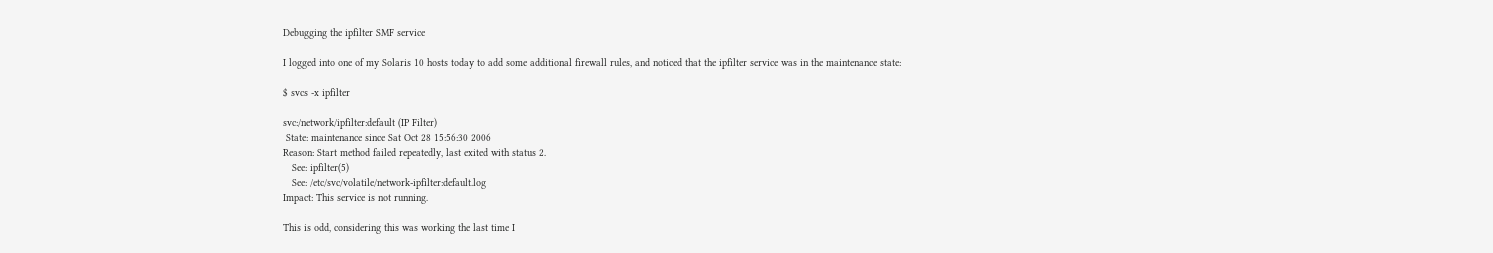Debugging the ipfilter SMF service

I logged into one of my Solaris 10 hosts today to add some additional firewall rules, and noticed that the ipfilter service was in the maintenance state:

$ svcs -x ipfilter

svc:/network/ipfilter:default (IP Filter)
 State: maintenance since Sat Oct 28 15:56:30 2006
Reason: Start method failed repeatedly, last exited with status 2.
   See: ipfilter(5)
   See: /etc/svc/volatile/network-ipfilter:default.log
Impact: This service is not running.

This is odd, considering this was working the last time I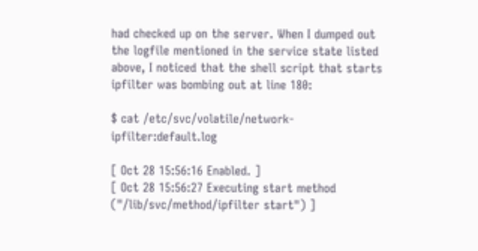had checked up on the server. When I dumped out the logfile mentioned in the service state listed above, I noticed that the shell script that starts ipfilter was bombing out at line 180:

$ cat /etc/svc/volatile/network-ipfilter:default.log

[ Oct 28 15:56:16 Enabled. ]
[ Oct 28 15:56:27 Executing start method ("/lib/svc/method/ipfilter start") ]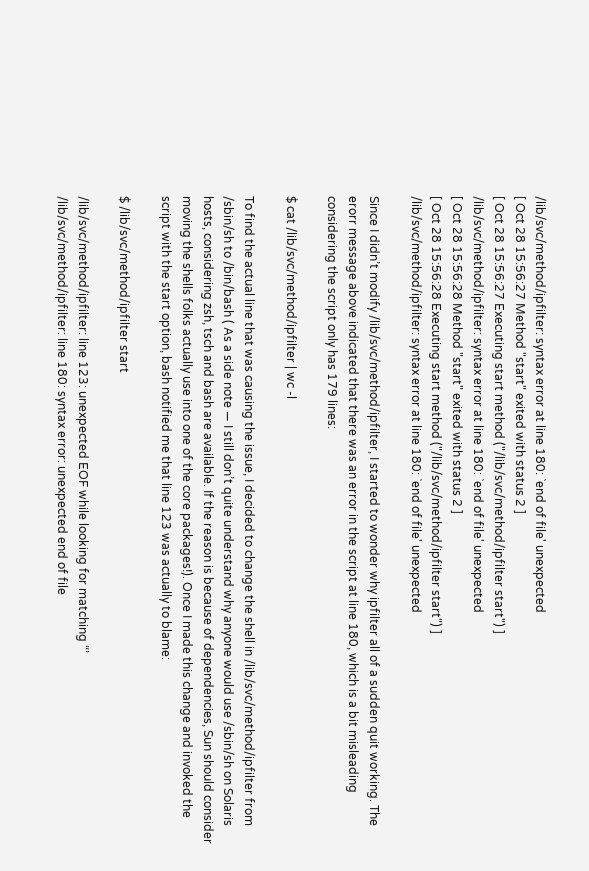/lib/svc/method/ipfilter: syntax error at line 180: `end of file' unexpected
[ Oct 28 15:56:27 Method "start" exited with status 2 ]
[ Oct 28 15:56:27 Executing start method ("/lib/svc/method/ipfilter start") ]
/lib/svc/method/ipfilter: syntax error at line 180: `end of file' unexpected
[ Oct 28 15:56:28 Method "start" exited with status 2 ]
[ Oct 28 15:56:28 Executing start method ("/lib/svc/method/ipfilter start") ]
/lib/svc/method/ipfilter: syntax error at line 180: `end of file' unexpected

Since I didn’t modify /lib/svc/method/ipfilter, I started to wonder why ipfilter all of a sudden quit working. The erorr message above indicated that there was an error in the script at line 180, which is a bit misleading considering the script only has 179 lines:

$ cat /lib/svc/method/ipfilter | wc -l

To find the actual line that was causing the issue, I decided to change the shell in /lib/svc/method/ipfilter from /sbin/sh to /bin/bash ( As a side note — I still don’t quite understand why anyone would use /sbin/sh on Solaris hosts, considering zsh, tsch and bash are available. If the reason is because of dependencies, Sun should consider moving the shells folks actually use into one of the core packages!). Once I made this change and invoked the script with the start option, bash notified me that line 123 was actually to blame:

$ /lib/svc/method/ipfilter start

/lib/svc/method/ipfilter: line 123: unexpected EOF while looking for matching “’
/lib/svc/method/ipfilter: line 180: syntax error: unexpected end of file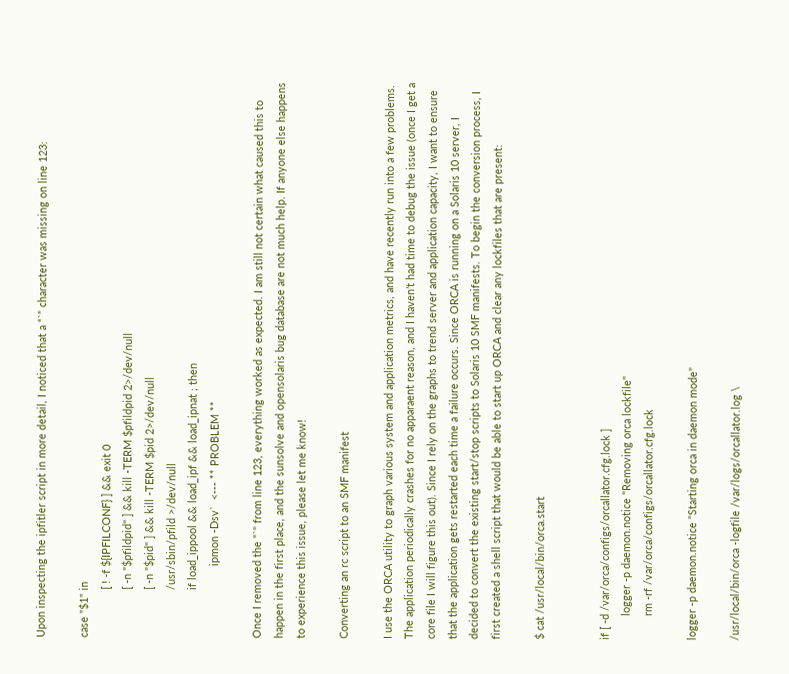Upon inspecting the ipfitler script in more detail, I noticed that a “`” character was missing on line 123:

case "$1" in
                [ ! -f ${IPFILCONF} ] && exit 0
                [ -n "$pfildpid" ] && kill -TERM $pfildpid 2>/dev/null
                [ -n "$pid" ] && kill -TERM $pid 2>/dev/null
                /usr/sbin/pfild >/dev/null
                if load_ippool && load_ipf && load_ipnat ; then
                        ipmon -Dsv`  <--- ** PROBLEM **

Once I removed the "`" from line 123, everything worked as expected. I am still not certain what caused this to happen in the first place, and the sunsolve and opensolaris bug database are not much help. If anyone else happens to experience this issue, please let me know!

Converting an rc script to an SMF manifest

I use the ORCA utility to graph various system and application metrics, and have recently run into a few problems. The application periodically crashes for no apparaent reason, and I haven’t had time to debug the issue (once I get a core file I will figure this out). Since I rely on the graphs to trend server and application capacity, I want to ensure that the application gets restarted each time a failure occurs. Since ORCA is running on a Solaris 10 server, I decided to convert the existing start/stop scripts to Solaris 10 SMF manifests. To begin the conversion process, I first created a shell script that would be able to start up ORCA and clear any lockfiles that are present:

$ cat /usr/local/bin/orca.start


if [ -d /var/orca/configs/orcallator.cfg.lock ]
        logger -p daemon.notice "Removing orca lockfile"
        rm -rf /var/orca/configs/orcallator.cfg.lock

logger -p daemon.notice "Starting orca in daemon mode"

/usr/local/bin/orca -logfile /var/logs/orcallator.log \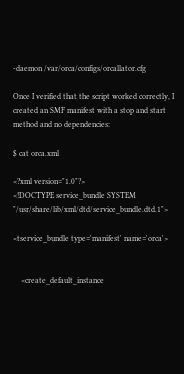-daemon /var/orca/configs/orcallator.cfg

Once I verified that the script worked correctly, I created an SMF manifest with a stop and start method and no dependencies:

$ cat orca.xml

<?xml version="1.0"?>
<!DOCTYPE service_bundle SYSTEM "/usr/share/lib/xml/dtd/service_bundle.dtd.1">

<tservice_bundle type='manifest' name='orca'>


    <create_default_instance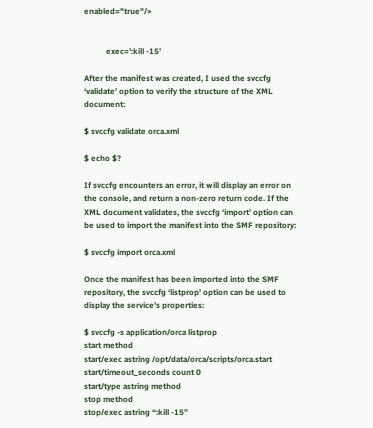enabled="true"/>


           exec=':kill -15'

After the manifest was created, I used the svccfg ‘validate’ option to verify the structure of the XML document:

$ svccfg validate orca.xml

$ echo $?

If svccfg encounters an error, it will display an error on the console, and return a non-zero return code. If the XML document validates, the svccfg ‘import’ option can be used to import the manifest into the SMF repository:

$ svccfg import orca.xml

Once the manifest has been imported into the SMF repository, the svccfg ‘listprop’ option can be used to display the service’s properties:

$ svccfg -s application/orca listprop
start method
start/exec astring /opt/data/orca/scripts/orca.start
start/timeout_seconds count 0
start/type astring method
stop method
stop/exec astring “:kill -15”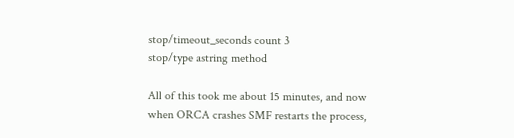stop/timeout_seconds count 3
stop/type astring method

All of this took me about 15 minutes, and now when ORCA crashes SMF restarts the process,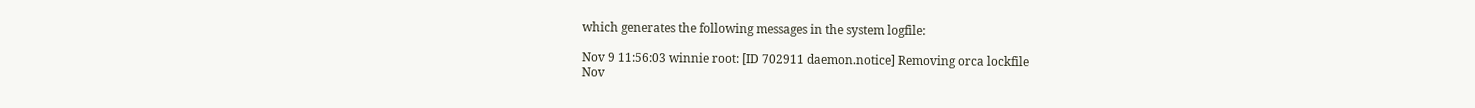which generates the following messages in the system logfile:

Nov 9 11:56:03 winnie root: [ID 702911 daemon.notice] Removing orca lockfile
Nov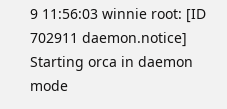9 11:56:03 winnie root: [ID 702911 daemon.notice] Starting orca in daemon mode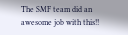The SMF team did an awesome job with this!!